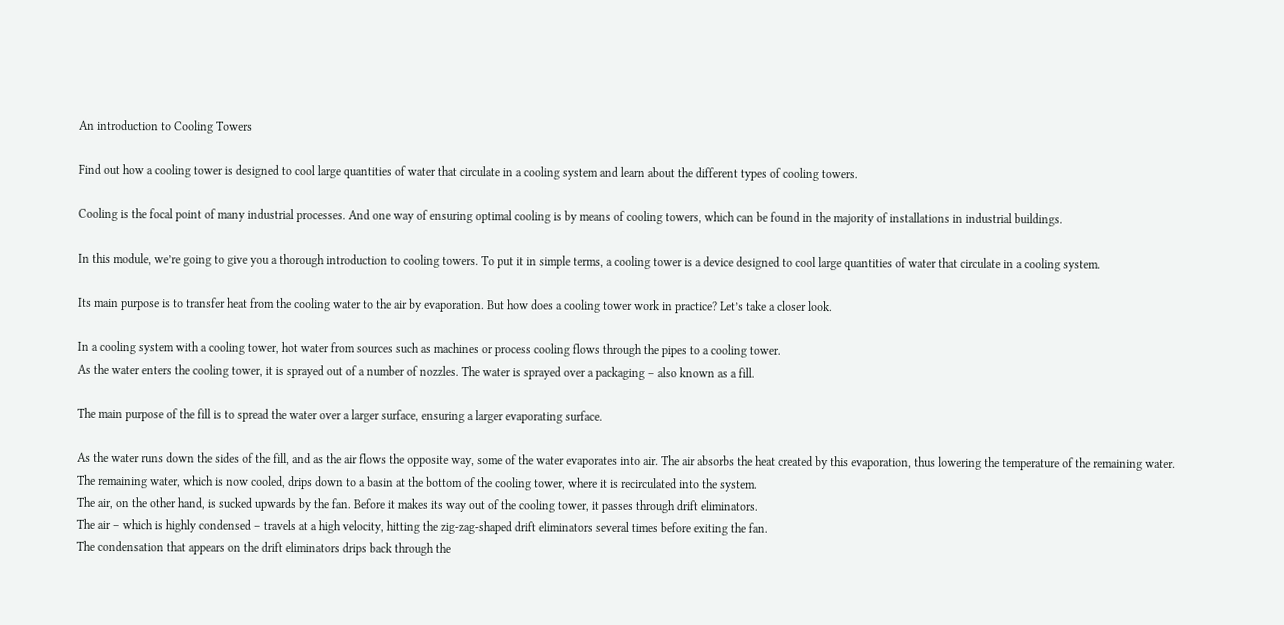An introduction to Cooling Towers

Find out how a cooling tower is designed to cool large quantities of water that circulate in a cooling system and learn about the different types of cooling towers.

Cooling is the focal point of many industrial processes. And one way of ensuring optimal cooling is by means of cooling towers, which can be found in the majority of installations in industrial buildings.

In this module, we’re going to give you a thorough introduction to cooling towers. To put it in simple terms, a cooling tower is a device designed to cool large quantities of water that circulate in a cooling system.

Its main purpose is to transfer heat from the cooling water to the air by evaporation. But how does a cooling tower work in practice? Let’s take a closer look.

In a cooling system with a cooling tower, hot water from sources such as machines or process cooling flows through the pipes to a cooling tower.
As the water enters the cooling tower, it is sprayed out of a number of nozzles. The water is sprayed over a packaging – also known as a fill.

The main purpose of the fill is to spread the water over a larger surface, ensuring a larger evaporating surface.

As the water runs down the sides of the fill, and as the air flows the opposite way, some of the water evaporates into air. The air absorbs the heat created by this evaporation, thus lowering the temperature of the remaining water.
The remaining water, which is now cooled, drips down to a basin at the bottom of the cooling tower, where it is recirculated into the system.
The air, on the other hand, is sucked upwards by the fan. Before it makes its way out of the cooling tower, it passes through drift eliminators.
The air – which is highly condensed – travels at a high velocity, hitting the zig-zag-shaped drift eliminators several times before exiting the fan.
The condensation that appears on the drift eliminators drips back through the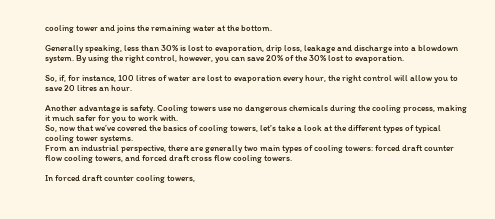cooling tower and joins the remaining water at the bottom.

Generally speaking, less than 30% is lost to evaporation, drip loss, leakage and discharge into a blowdown system. By using the right control, however, you can save 20% of the 30% lost to evaporation.

So, if, for instance, 100 litres of water are lost to evaporation every hour, the right control will allow you to save 20 litres an hour.

Another advantage is safety. Cooling towers use no dangerous chemicals during the cooling process, making it much safer for you to work with.
So, now that we’ve covered the basics of cooling towers, let’s take a look at the different types of typical cooling tower systems.
From an industrial perspective, there are generally two main types of cooling towers: forced draft counter flow cooling towers, and forced draft cross flow cooling towers.

In forced draft counter cooling towers,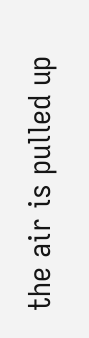the air is pulled up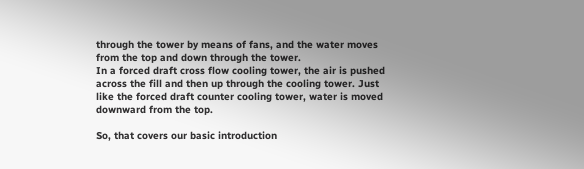through the tower by means of fans, and the water moves from the top and down through the tower.
In a forced draft cross flow cooling tower, the air is pushed across the fill and then up through the cooling tower. Just like the forced draft counter cooling tower, water is moved downward from the top.

So, that covers our basic introduction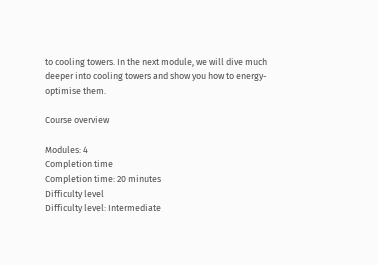to cooling towers. In the next module, we will dive much deeper into cooling towers and show you how to energy-optimise them.

Course overview

Modules: 4
Completion time
Completion time: 20 minutes
Difficulty level
Difficulty level: Intermediate